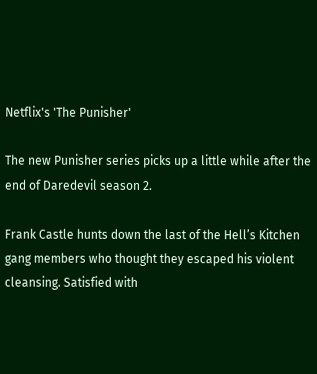Netflix's 'The Punisher'

The new Punisher series picks up a little while after the end of Daredevil season 2.

Frank Castle hunts down the last of the Hell’s Kitchen gang members who thought they escaped his violent cleansing. Satisfied with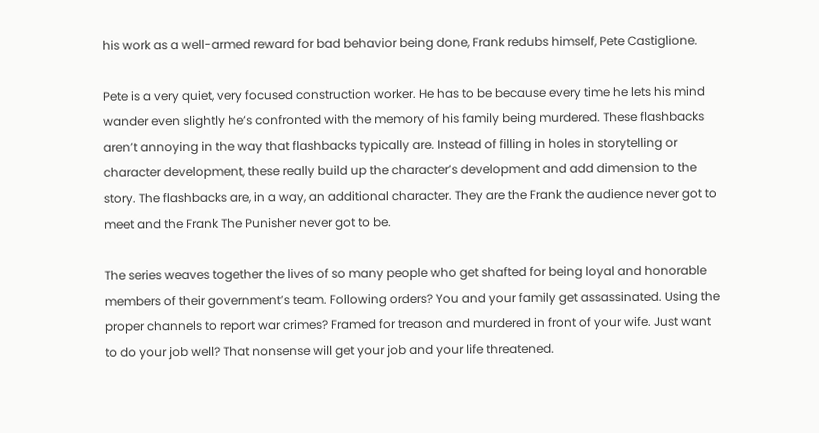his work as a well-armed reward for bad behavior being done, Frank redubs himself, Pete Castiglione.

Pete is a very quiet, very focused construction worker. He has to be because every time he lets his mind wander even slightly he’s confronted with the memory of his family being murdered. These flashbacks aren’t annoying in the way that flashbacks typically are. Instead of filling in holes in storytelling or character development, these really build up the character’s development and add dimension to the story. The flashbacks are, in a way, an additional character. They are the Frank the audience never got to meet and the Frank The Punisher never got to be.

The series weaves together the lives of so many people who get shafted for being loyal and honorable members of their government’s team. Following orders? You and your family get assassinated. Using the proper channels to report war crimes? Framed for treason and murdered in front of your wife. Just want to do your job well? That nonsense will get your job and your life threatened.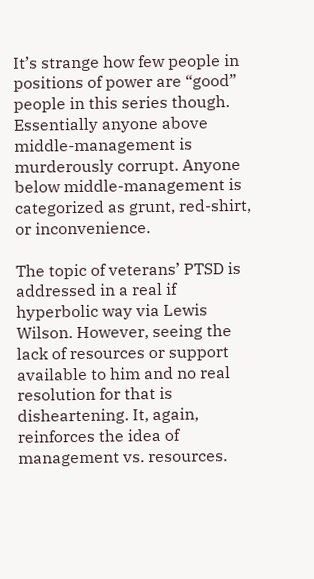It’s strange how few people in positions of power are “good” people in this series though. Essentially anyone above middle-management is murderously corrupt. Anyone below middle-management is categorized as grunt, red-shirt, or inconvenience.

The topic of veterans’ PTSD is addressed in a real if hyperbolic way via Lewis Wilson. However, seeing the lack of resources or support available to him and no real resolution for that is disheartening. It, again, reinforces the idea of management vs. resources.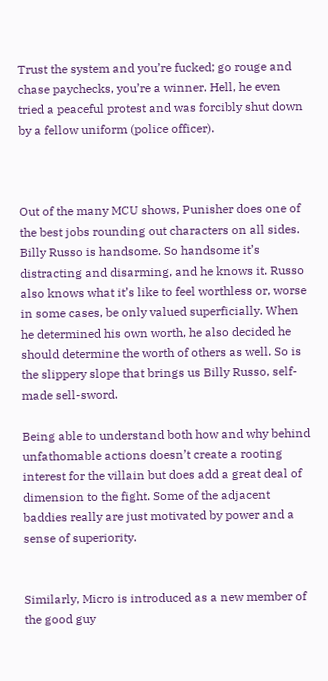Trust the system and you’re fucked; go rouge and chase paychecks, you’re a winner. Hell, he even tried a peaceful protest and was forcibly shut down by a fellow uniform (police officer).



Out of the many MCU shows, Punisher does one of the best jobs rounding out characters on all sides. Billy Russo is handsome. So handsome it’s distracting and disarming, and he knows it. Russo also knows what it’s like to feel worthless or, worse in some cases, be only valued superficially. When he determined his own worth, he also decided he should determine the worth of others as well. So is the slippery slope that brings us Billy Russo, self-made sell-sword.

Being able to understand both how and why behind unfathomable actions doesn’t create a rooting interest for the villain but does add a great deal of dimension to the fight. Some of the adjacent baddies really are just motivated by power and a sense of superiority.


Similarly, Micro is introduced as a new member of the good guy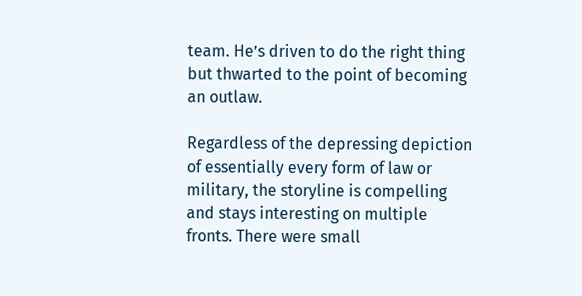team. He’s driven to do the right thing but thwarted to the point of becoming an outlaw.

Regardless of the depressing depiction of essentially every form of law or military, the storyline is compelling and stays interesting on multiple fronts. There were small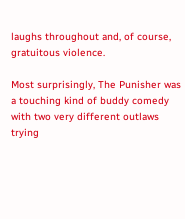laughs throughout and, of course, gratuitous violence.

Most surprisingly, The Punisher was a touching kind of buddy comedy with two very different outlaws trying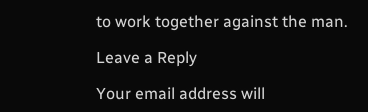to work together against the man.

Leave a Reply

Your email address will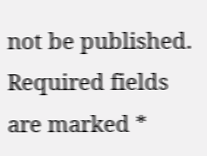not be published. Required fields are marked *